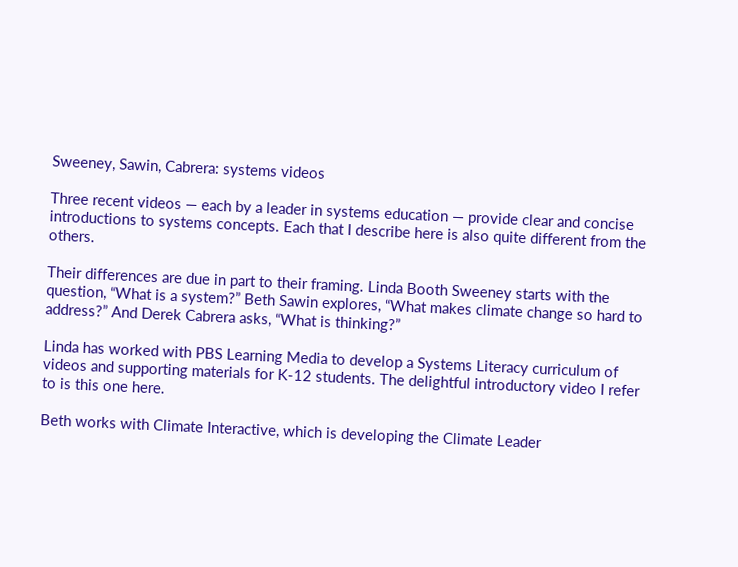Sweeney, Sawin, Cabrera: systems videos

Three recent videos — each by a leader in systems education — provide clear and concise introductions to systems concepts. Each that I describe here is also quite different from the others.

Their differences are due in part to their framing. Linda Booth Sweeney starts with the question, “What is a system?” Beth Sawin explores, “What makes climate change so hard to address?” And Derek Cabrera asks, “What is thinking?”

Linda has worked with PBS Learning Media to develop a Systems Literacy curriculum of videos and supporting materials for K-12 students. The delightful introductory video I refer to is this one here.

Beth works with Climate Interactive, which is developing the Climate Leader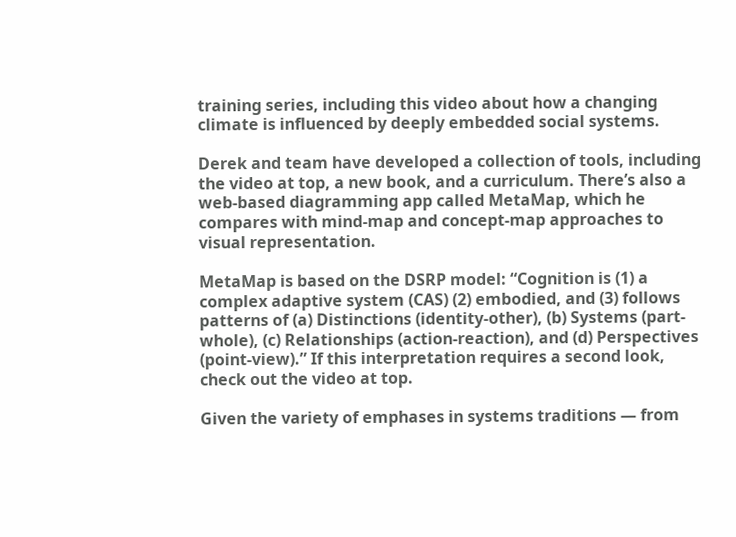training series, including this video about how a changing climate is influenced by deeply embedded social systems.

Derek and team have developed a collection of tools, including the video at top, a new book, and a curriculum. There’s also a web-based diagramming app called MetaMap, which he compares with mind-map and concept-map approaches to visual representation.

MetaMap is based on the DSRP model: “Cognition is (1) a complex adaptive system (CAS) (2) embodied, and (3) follows patterns of (a) Distinctions (identity-other), (b) Systems (part-whole), (c) Relationships (action-reaction), and (d) Perspectives (point-view).” If this interpretation requires a second look, check out the video at top.

Given the variety of emphases in systems traditions — from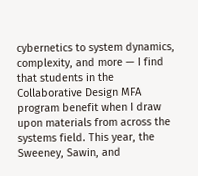cybernetics to system dynamics, complexity, and more — I find that students in the Collaborative Design MFA program benefit when I draw upon materials from across the systems field. This year, the Sweeney, Sawin, and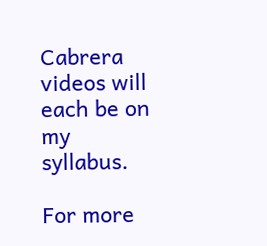Cabrera videos will each be on my syllabus.

For more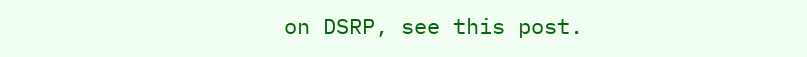on DSRP, see this post.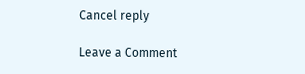Cancel reply

Leave a Comment